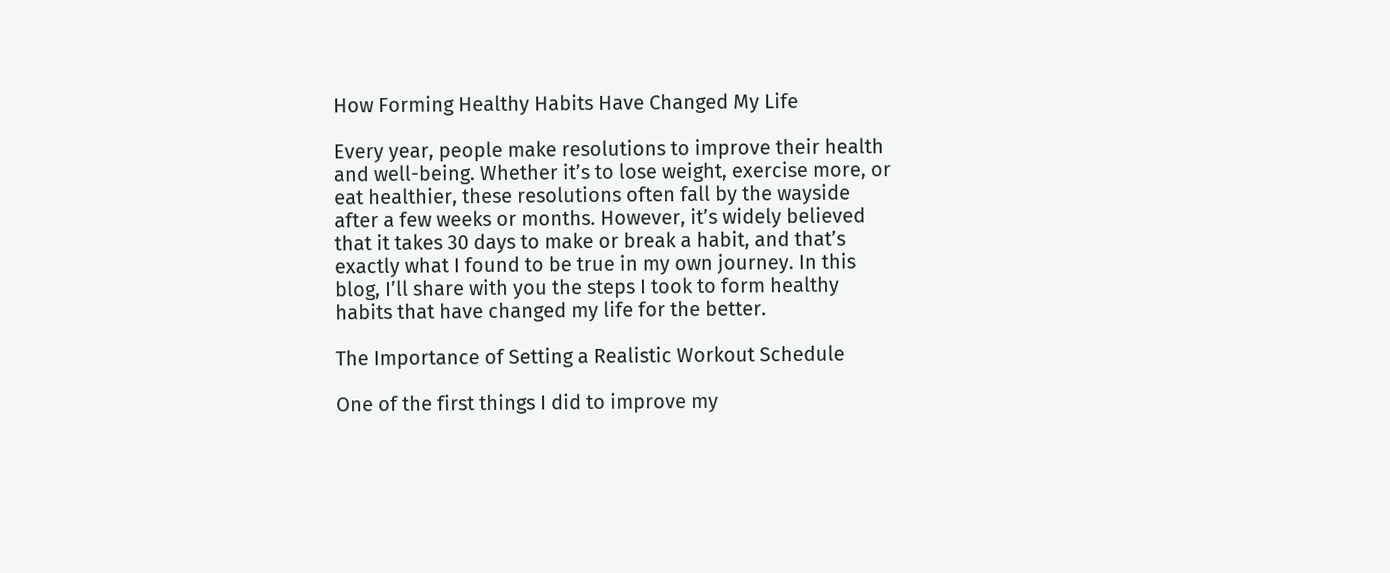How Forming Healthy Habits Have Changed My Life

Every year, people make resolutions to improve their health and well-being. Whether it’s to lose weight, exercise more, or eat healthier, these resolutions often fall by the wayside after a few weeks or months. However, it’s widely believed that it takes 30 days to make or break a habit, and that’s exactly what I found to be true in my own journey. In this blog, I’ll share with you the steps I took to form healthy habits that have changed my life for the better.

The Importance of Setting a Realistic Workout Schedule

One of the first things I did to improve my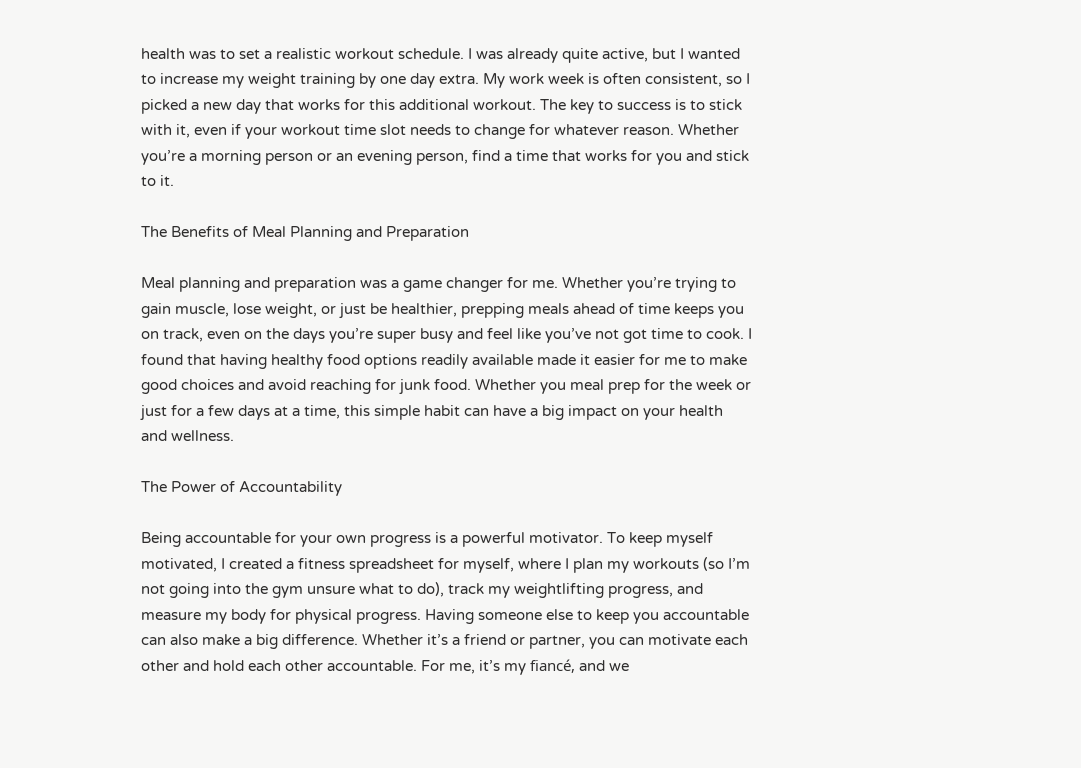health was to set a realistic workout schedule. I was already quite active, but I wanted to increase my weight training by one day extra. My work week is often consistent, so I picked a new day that works for this additional workout. The key to success is to stick with it, even if your workout time slot needs to change for whatever reason. Whether you’re a morning person or an evening person, find a time that works for you and stick to it.

The Benefits of Meal Planning and Preparation

Meal planning and preparation was a game changer for me. Whether you’re trying to gain muscle, lose weight, or just be healthier, prepping meals ahead of time keeps you on track, even on the days you’re super busy and feel like you’ve not got time to cook. I found that having healthy food options readily available made it easier for me to make good choices and avoid reaching for junk food. Whether you meal prep for the week or just for a few days at a time, this simple habit can have a big impact on your health and wellness.

The Power of Accountability

Being accountable for your own progress is a powerful motivator. To keep myself motivated, I created a fitness spreadsheet for myself, where I plan my workouts (so I’m not going into the gym unsure what to do), track my weightlifting progress, and measure my body for physical progress. Having someone else to keep you accountable can also make a big difference. Whether it’s a friend or partner, you can motivate each other and hold each other accountable. For me, it’s my fiancé, and we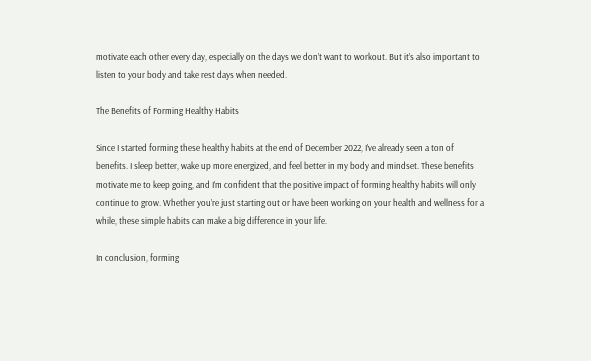motivate each other every day, especially on the days we don’t want to workout. But it’s also important to listen to your body and take rest days when needed.

The Benefits of Forming Healthy Habits

Since I started forming these healthy habits at the end of December 2022, I’ve already seen a ton of benefits. I sleep better, wake up more energized, and feel better in my body and mindset. These benefits motivate me to keep going, and I’m confident that the positive impact of forming healthy habits will only continue to grow. Whether you’re just starting out or have been working on your health and wellness for a while, these simple habits can make a big difference in your life.

In conclusion, forming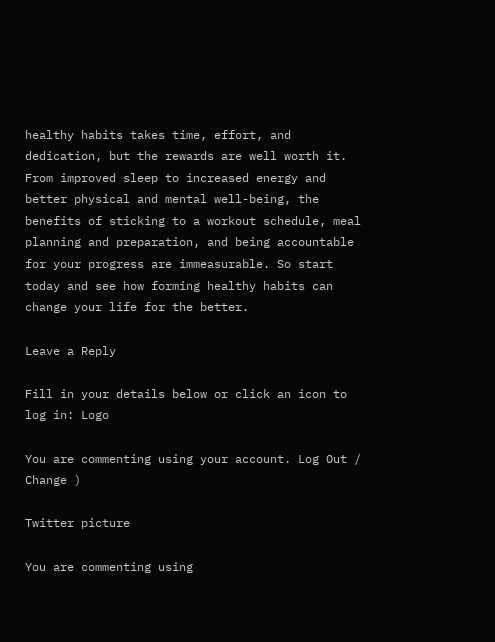healthy habits takes time, effort, and dedication, but the rewards are well worth it. From improved sleep to increased energy and better physical and mental well-being, the benefits of sticking to a workout schedule, meal planning and preparation, and being accountable for your progress are immeasurable. So start today and see how forming healthy habits can change your life for the better.

Leave a Reply

Fill in your details below or click an icon to log in: Logo

You are commenting using your account. Log Out /  Change )

Twitter picture

You are commenting using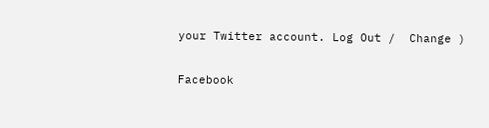your Twitter account. Log Out /  Change )

Facebook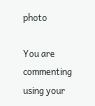photo

You are commenting using your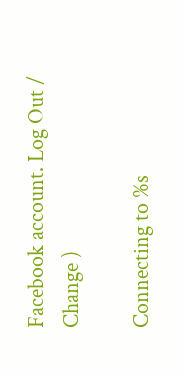Facebook account. Log Out /  Change )

Connecting to %s